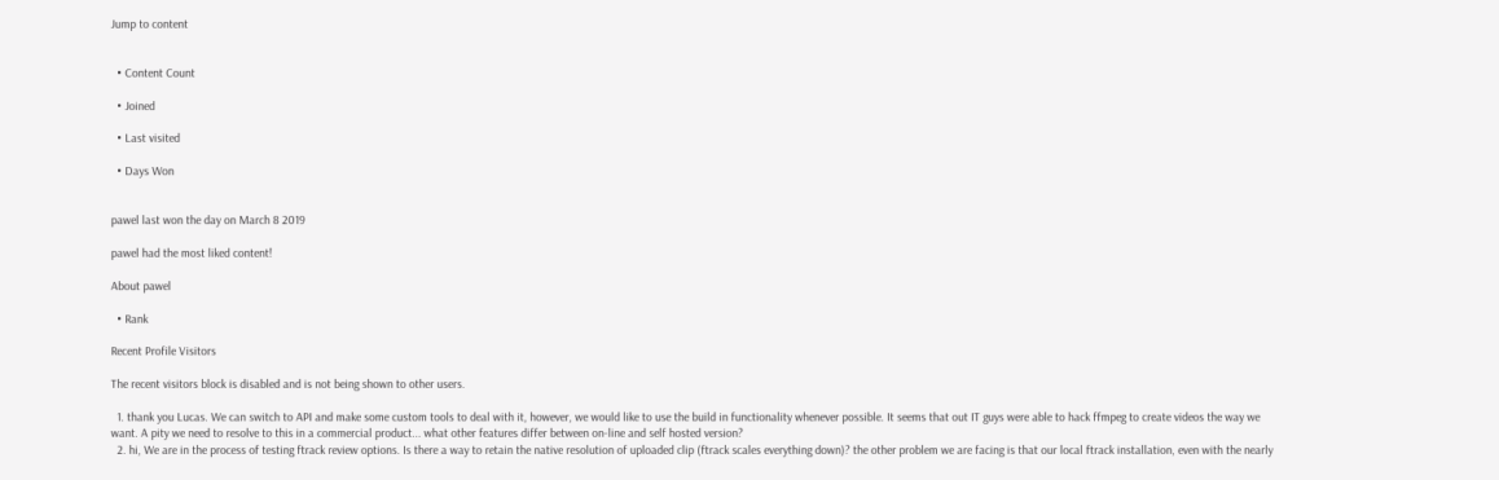Jump to content


  • Content Count

  • Joined

  • Last visited

  • Days Won


pawel last won the day on March 8 2019

pawel had the most liked content!

About pawel

  • Rank

Recent Profile Visitors

The recent visitors block is disabled and is not being shown to other users.

  1. thank you Lucas. We can switch to API and make some custom tools to deal with it, however, we would like to use the build in functionality whenever possible. It seems that out IT guys were able to hack ffmpeg to create videos the way we want. A pity we need to resolve to this in a commercial product... what other features differ between on-line and self hosted version?
  2. hi, We are in the process of testing ftrack review options. Is there a way to retain the native resolution of uploaded clip (ftrack scales everything down)? the other problem we are facing is that our local ftrack installation, even with the nearly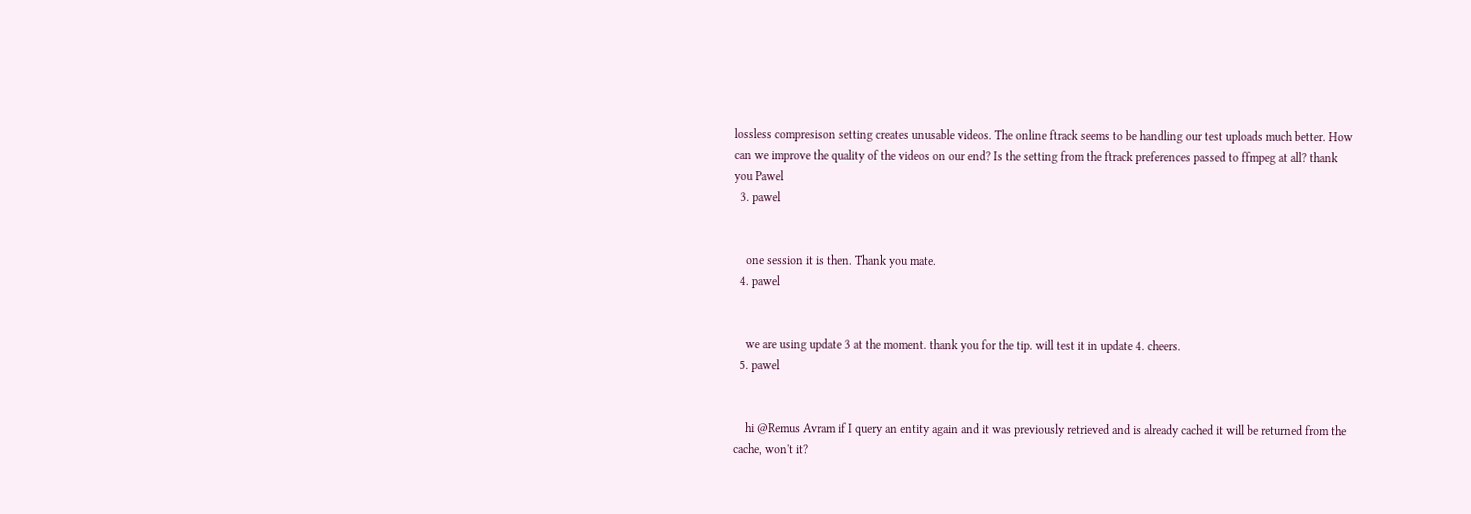lossless compresison setting creates unusable videos. The online ftrack seems to be handling our test uploads much better. How can we improve the quality of the videos on our end? Is the setting from the ftrack preferences passed to ffmpeg at all? thank you Pawel
  3. pawel


    one session it is then. Thank you mate.
  4. pawel


    we are using update 3 at the moment. thank you for the tip. will test it in update 4. cheers.
  5. pawel


    hi @Remus Avram if I query an entity again and it was previously retrieved and is already cached it will be returned from the cache, won't it?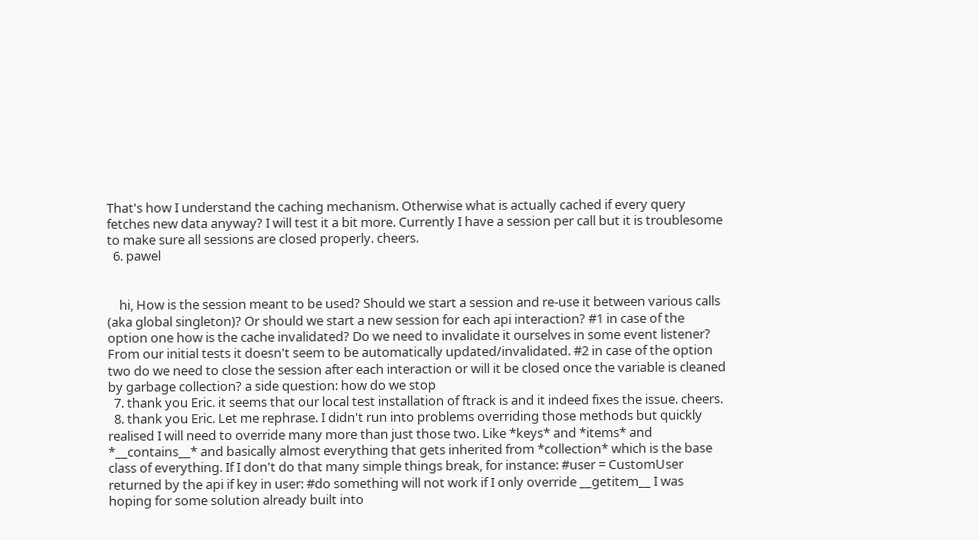That's how I understand the caching mechanism. Otherwise what is actually cached if every query fetches new data anyway? I will test it a bit more. Currently I have a session per call but it is troublesome to make sure all sessions are closed properly. cheers.
  6. pawel


    hi, How is the session meant to be used? Should we start a session and re-use it between various calls (aka global singleton)? Or should we start a new session for each api interaction? #1 in case of the option one how is the cache invalidated? Do we need to invalidate it ourselves in some event listener? From our initial tests it doesn't seem to be automatically updated/invalidated. #2 in case of the option two do we need to close the session after each interaction or will it be closed once the variable is cleaned by garbage collection? a side question: how do we stop
  7. thank you Eric. it seems that our local test installation of ftrack is and it indeed fixes the issue. cheers.
  8. thank you Eric. Let me rephrase. I didn't run into problems overriding those methods but quickly realised I will need to override many more than just those two. Like *keys* and *items* and *__contains__* and basically almost everything that gets inherited from *collection* which is the base class of everything. If I don't do that many simple things break, for instance: #user = CustomUser returned by the api if key in user: #do something will not work if I only override __getitem__ I was hoping for some solution already built into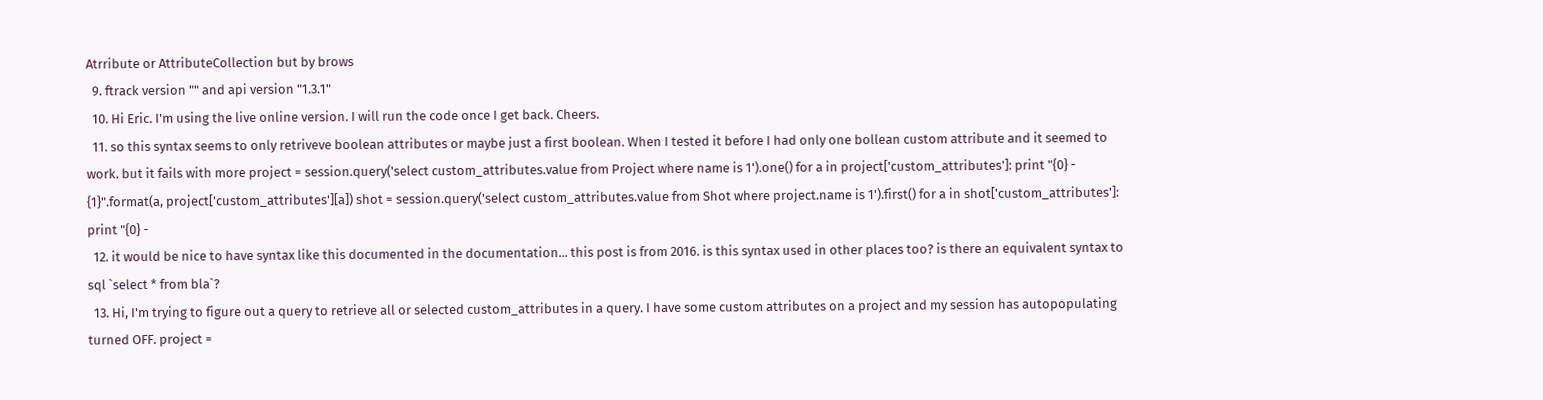Atrribute or AttributeCollection but by brows
  9. ftrack version "" and api version "1.3.1"
  10. Hi Eric. I'm using the live online version. I will run the code once I get back. Cheers.
  11. so this syntax seems to only retriveve boolean attributes or maybe just a first boolean. When I tested it before I had only one bollean custom attribute and it seemed to work. but it fails with more project = session.query('select custom_attributes.value from Project where name is 1').one() for a in project['custom_attributes']: print "{0} - {1}".format(a, project['custom_attributes'][a]) shot = session.query('select custom_attributes.value from Shot where project.name is 1').first() for a in shot['custom_attributes']: print "{0} -
  12. it would be nice to have syntax like this documented in the documentation... this post is from 2016. is this syntax used in other places too? is there an equivalent syntax to sql `select * from bla`?
  13. Hi, I'm trying to figure out a query to retrieve all or selected custom_attributes in a query. I have some custom attributes on a project and my session has autopopulating turned OFF. project =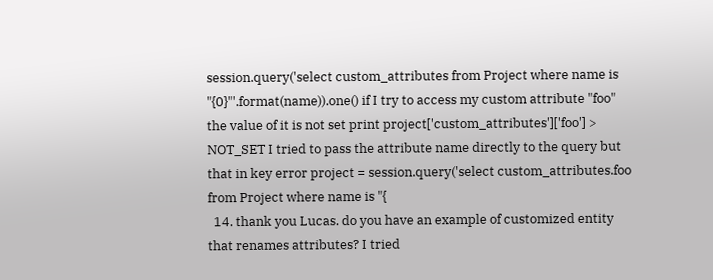session.query('select custom_attributes from Project where name is "{0}"'.format(name)).one() if I try to access my custom attribute "foo" the value of it is not set print project['custom_attributes']['foo'] > NOT_SET I tried to pass the attribute name directly to the query but that in key error project = session.query('select custom_attributes.foo from Project where name is "{
  14. thank you Lucas. do you have an example of customized entity that renames attributes? I tried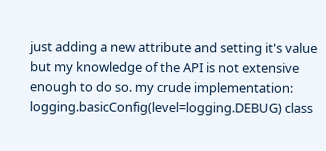just adding a new attribute and setting it's value but my knowledge of the API is not extensive enough to do so. my crude implementation: logging.basicConfig(level=logging.DEBUG) class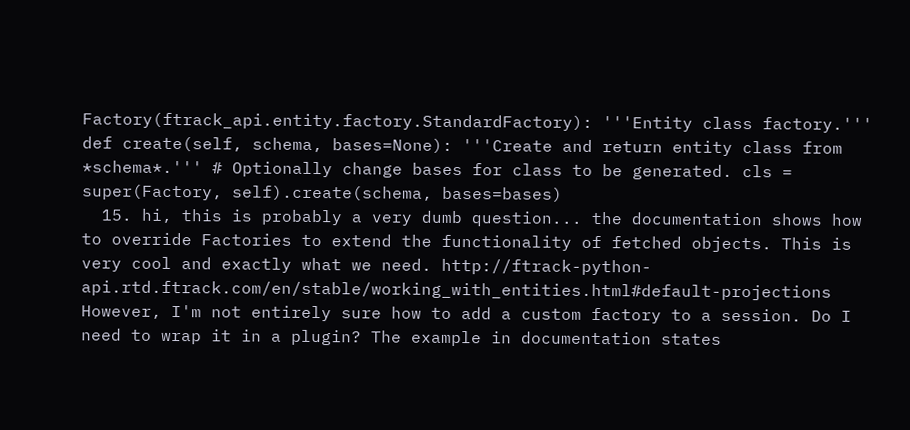Factory(ftrack_api.entity.factory.StandardFactory): '''Entity class factory.''' def create(self, schema, bases=None): '''Create and return entity class from *schema*.''' # Optionally change bases for class to be generated. cls = super(Factory, self).create(schema, bases=bases)
  15. hi, this is probably a very dumb question... the documentation shows how to override Factories to extend the functionality of fetched objects. This is very cool and exactly what we need. http://ftrack-python-api.rtd.ftrack.com/en/stable/working_with_entities.html#default-projections However, I'm not entirely sure how to add a custom factory to a session. Do I need to wrap it in a plugin? The example in documentation states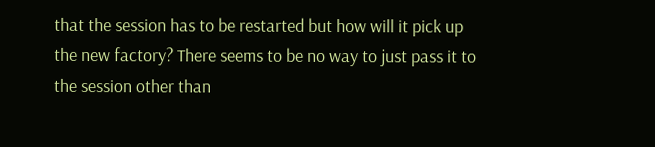that the session has to be restarted but how will it pick up the new factory? There seems to be no way to just pass it to the session other than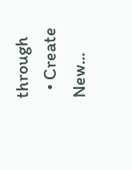through
  • Create New...